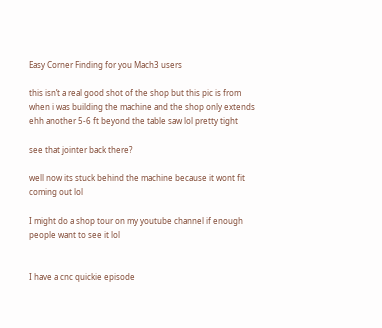Easy Corner Finding for you Mach3 users

this isn’t a real good shot of the shop but this pic is from when i was building the machine and the shop only extends ehh another 5-6 ft beyond the table saw lol pretty tight

see that jointer back there?

well now its stuck behind the machine because it wont fit coming out lol

I might do a shop tour on my youtube channel if enough people want to see it lol


I have a cnc quickie episode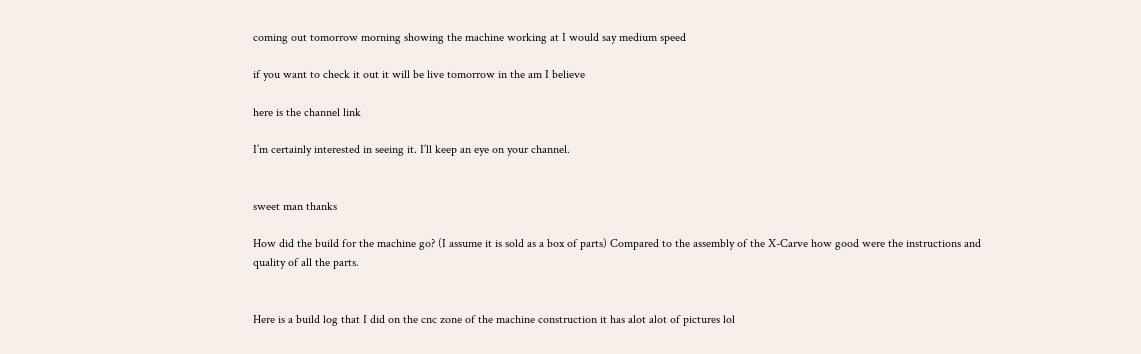coming out tomorrow morning showing the machine working at I would say medium speed

if you want to check it out it will be live tomorrow in the am I believe

here is the channel link

I’m certainly interested in seeing it. I’ll keep an eye on your channel.


sweet man thanks

How did the build for the machine go? (I assume it is sold as a box of parts) Compared to the assembly of the X-Carve how good were the instructions and quality of all the parts.


Here is a build log that I did on the cnc zone of the machine construction it has alot alot of pictures lol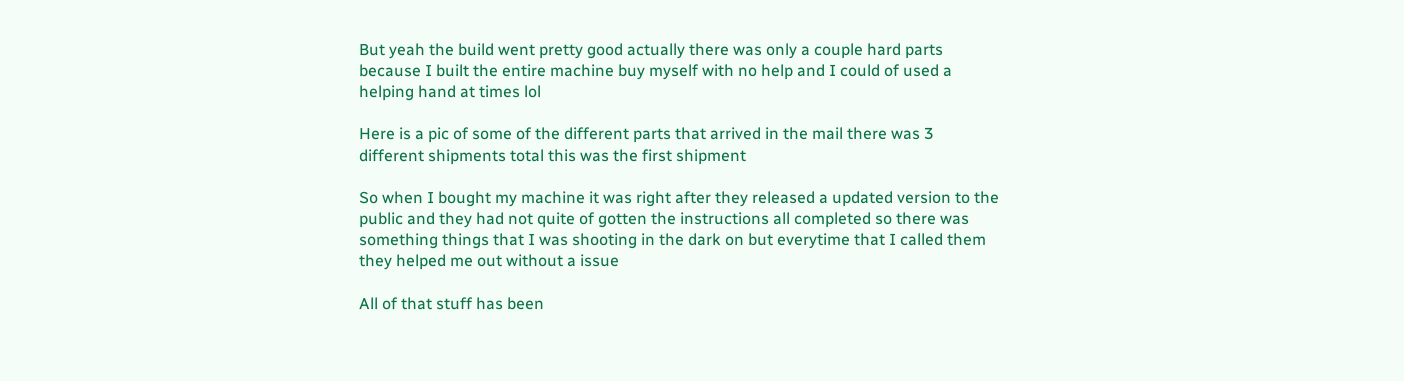But yeah the build went pretty good actually there was only a couple hard parts because I built the entire machine buy myself with no help and I could of used a helping hand at times lol

Here is a pic of some of the different parts that arrived in the mail there was 3 different shipments total this was the first shipment

So when I bought my machine it was right after they released a updated version to the public and they had not quite of gotten the instructions all completed so there was something things that I was shooting in the dark on but everytime that I called them they helped me out without a issue

All of that stuff has been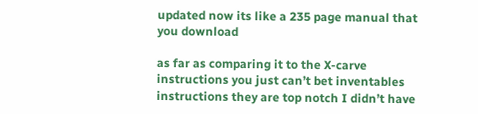updated now its like a 235 page manual that you download

as far as comparing it to the X-carve instructions you just can’t bet inventables instructions they are top notch I didn’t have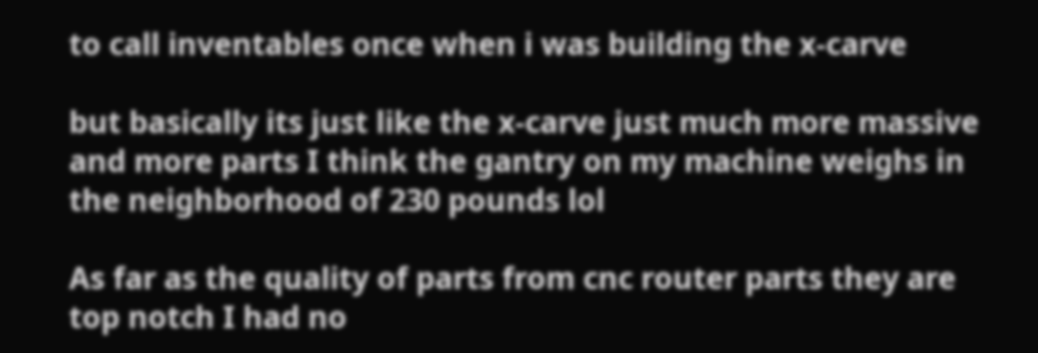to call inventables once when i was building the x-carve

but basically its just like the x-carve just much more massive and more parts I think the gantry on my machine weighs in the neighborhood of 230 pounds lol

As far as the quality of parts from cnc router parts they are top notch I had no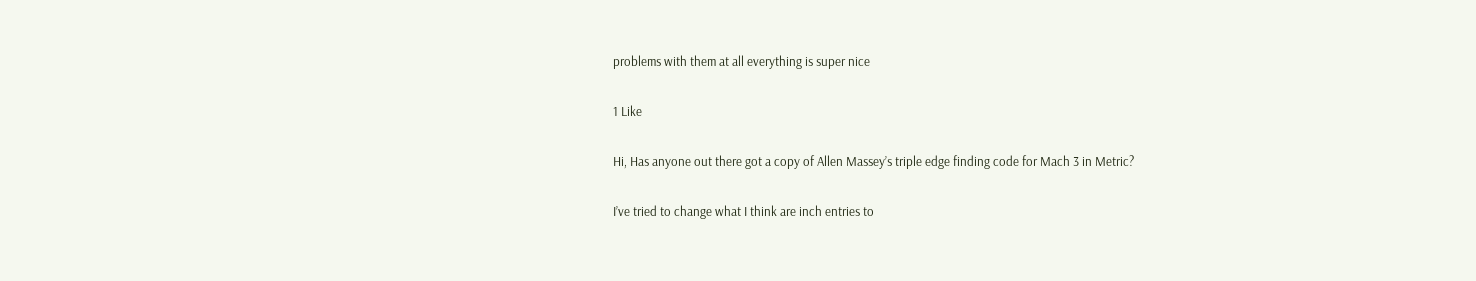problems with them at all everything is super nice

1 Like

Hi, Has anyone out there got a copy of Allen Massey’s triple edge finding code for Mach 3 in Metric?

I’ve tried to change what I think are inch entries to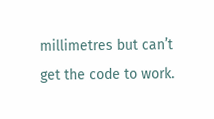millimetres but can’t get the code to work.